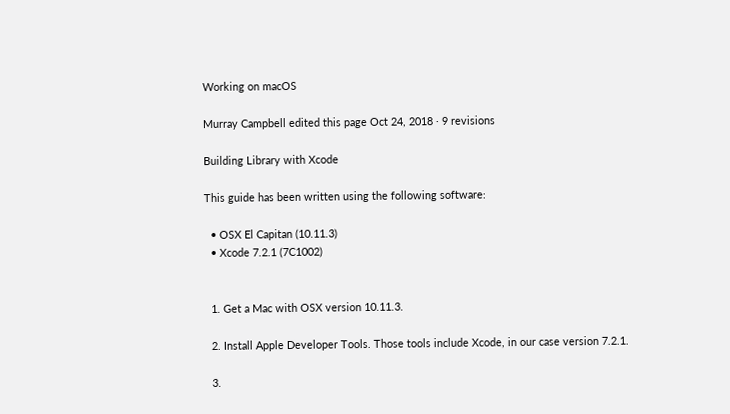Working on macOS

Murray Campbell edited this page Oct 24, 2018 · 9 revisions

Building Library with Xcode

This guide has been written using the following software:

  • OSX El Capitan (10.11.3)
  • Xcode 7.2.1 (7C1002)


  1. Get a Mac with OSX version 10.11.3.

  2. Install Apple Developer Tools. Those tools include Xcode, in our case version 7.2.1.

  3.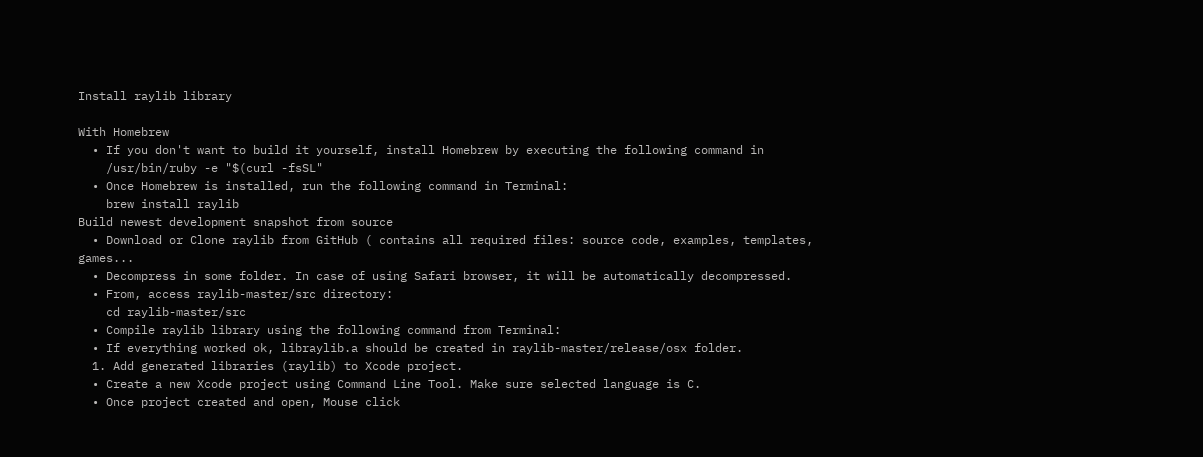Install raylib library

With Homebrew
  • If you don't want to build it yourself, install Homebrew by executing the following command in
    /usr/bin/ruby -e "$(curl -fsSL"
  • Once Homebrew is installed, run the following command in Terminal:
    brew install raylib
Build newest development snapshot from source
  • Download or Clone raylib from GitHub ( contains all required files: source code, examples, templates, games...
  • Decompress in some folder. In case of using Safari browser, it will be automatically decompressed.
  • From, access raylib-master/src directory:
    cd raylib-master/src
  • Compile raylib library using the following command from Terminal:
  • If everything worked ok, libraylib.a should be created in raylib-master/release/osx folder.
  1. Add generated libraries (raylib) to Xcode project.
  • Create a new Xcode project using Command Line Tool. Make sure selected language is C.
  • Once project created and open, Mouse click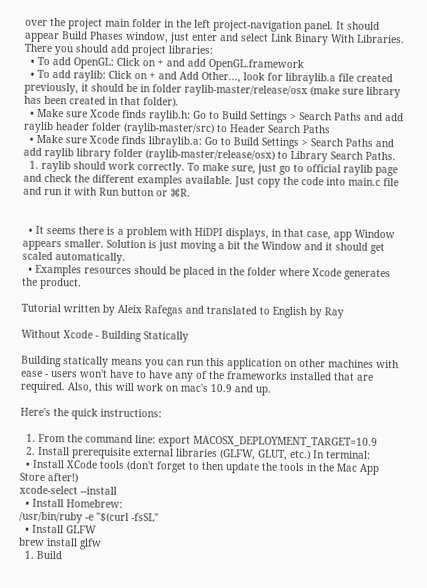over the project main folder in the left project-navigation panel. It should appear Build Phases window, just enter and select Link Binary With Libraries. There you should add project libraries:
  • To add OpenGL: Click on + and add OpenGL.framework
  • To add raylib: Click on + and Add Other..., look for libraylib.a file created previously, it should be in folder raylib-master/release/osx (make sure library has been created in that folder).
  • Make sure Xcode finds raylib.h: Go to Build Settings > Search Paths and add raylib header folder (raylib-master/src) to Header Search Paths
  • Make sure Xcode finds libraylib.a: Go to Build Settings > Search Paths and add raylib library folder (raylib-master/release/osx) to Library Search Paths.
  1. raylib should work correctly. To make sure, just go to official raylib page and check the different examples available. Just copy the code into main.c file and run it with Run button or ⌘R.


  • It seems there is a problem with HiDPI displays, in that case, app Window appears smaller. Solution is just moving a bit the Window and it should get scaled automatically.
  • Examples resources should be placed in the folder where Xcode generates the product.

Tutorial written by Aleix Rafegas and translated to English by Ray

Without Xcode - Building Statically

Building statically means you can run this application on other machines with ease - users won't have to have any of the frameworks installed that are required. Also, this will work on mac's 10.9 and up.

Here's the quick instructions:

  1. From the command line: export MACOSX_DEPLOYMENT_TARGET=10.9
  2. Install prerequisite external libraries (GLFW, GLUT, etc.) In terminal:
  • Install XCode tools (don't forget to then update the tools in the Mac App Store after!)
xcode-select --install
  • Install Homebrew:
/usr/bin/ruby -e "$(curl -fsSL"
  • Install GLFW
brew install glfw
  1. Build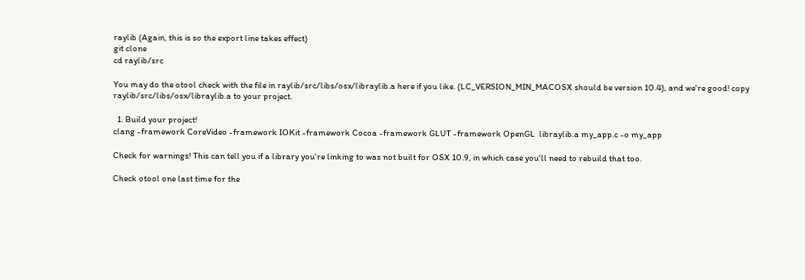raylib (Again, this is so the export line takes effect)
git clone
cd raylib/src

You may do the otool check with the file in raylib/src/libs/osx/libraylib.a here if you like. (LC_VERSION_MIN_MACOSX should be version 10.4), and we're good! copy raylib/src/libs/osx/libraylib.a to your project.

  1. Build your project!
clang -framework CoreVideo -framework IOKit -framework Cocoa -framework GLUT -framework OpenGL  libraylib.a my_app.c -o my_app

Check for warnings! This can tell you if a library you're linking to was not built for OSX 10.9, in which case you'll need to rebuild that too.

Check otool one last time for the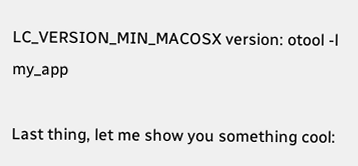LC_VERSION_MIN_MACOSX version: otool -l my_app

Last thing, let me show you something cool: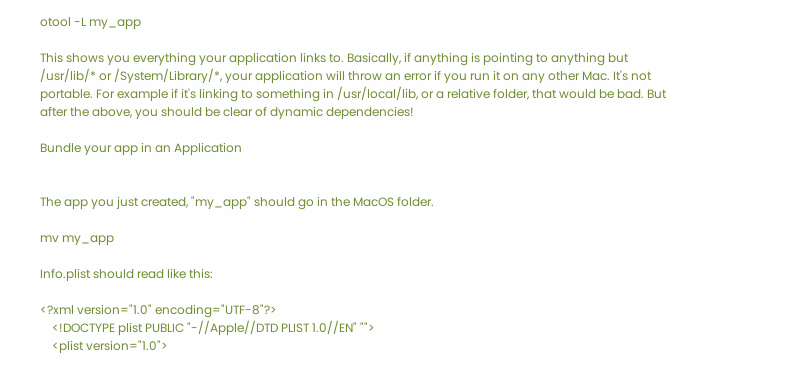otool -L my_app

This shows you everything your application links to. Basically, if anything is pointing to anything but /usr/lib/* or /System/Library/*, your application will throw an error if you run it on any other Mac. It's not portable. For example if it's linking to something in /usr/local/lib, or a relative folder, that would be bad. But after the above, you should be clear of dynamic dependencies!

Bundle your app in an Application


The app you just created, "my_app" should go in the MacOS folder.

mv my_app

Info.plist should read like this:

<?xml version="1.0" encoding="UTF-8"?>
    <!DOCTYPE plist PUBLIC "-//Apple//DTD PLIST 1.0//EN" "">
    <plist version="1.0">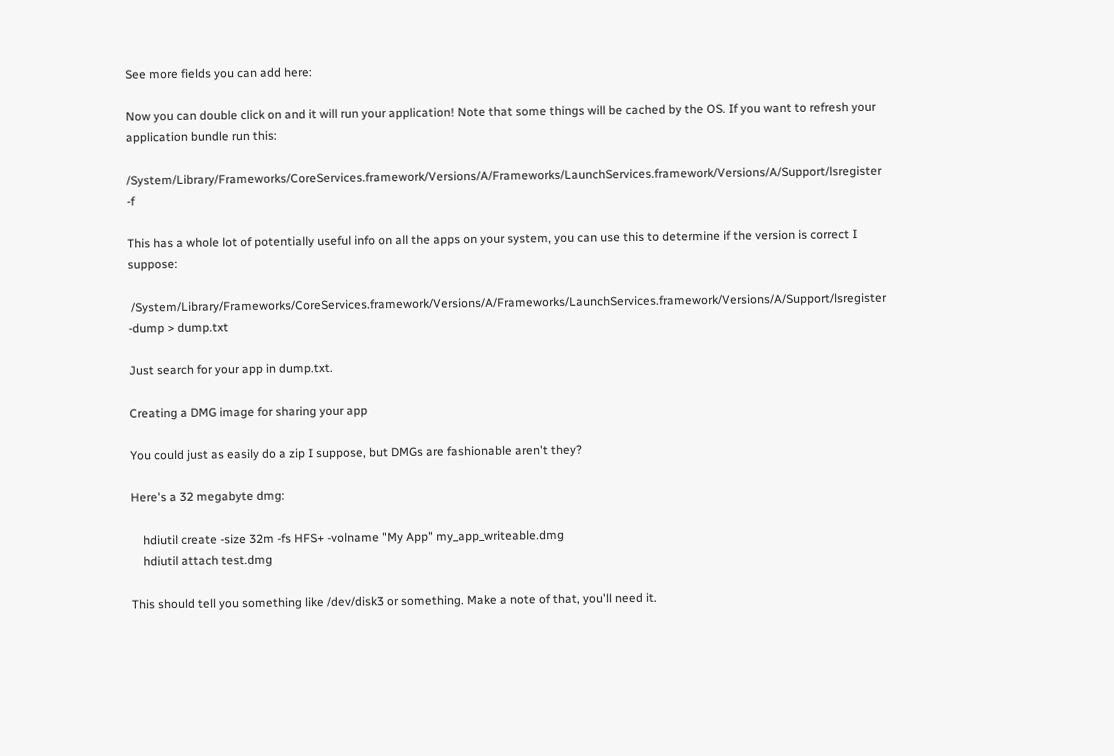See more fields you can add here:

Now you can double click on and it will run your application! Note that some things will be cached by the OS. If you want to refresh your application bundle run this:

/System/Library/Frameworks/CoreServices.framework/Versions/A/Frameworks/LaunchServices.framework/Versions/A/Support/lsregister -f

This has a whole lot of potentially useful info on all the apps on your system, you can use this to determine if the version is correct I suppose:

 /System/Library/Frameworks/CoreServices.framework/Versions/A/Frameworks/LaunchServices.framework/Versions/A/Support/lsregister -dump > dump.txt

Just search for your app in dump.txt.

Creating a DMG image for sharing your app

You could just as easily do a zip I suppose, but DMGs are fashionable aren't they?

Here's a 32 megabyte dmg:

    hdiutil create -size 32m -fs HFS+ -volname "My App" my_app_writeable.dmg
    hdiutil attach test.dmg

This should tell you something like /dev/disk3 or something. Make a note of that, you'll need it.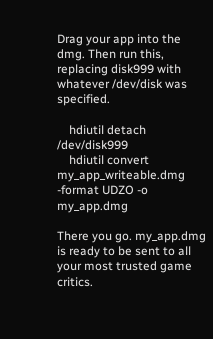Drag your app into the dmg. Then run this, replacing disk999 with whatever /dev/disk was specified.

    hdiutil detach /dev/disk999
    hdiutil convert my_app_writeable.dmg -format UDZO -o my_app.dmg

There you go. my_app.dmg is ready to be sent to all your most trusted game critics.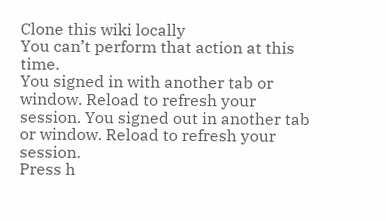Clone this wiki locally
You can’t perform that action at this time.
You signed in with another tab or window. Reload to refresh your session. You signed out in another tab or window. Reload to refresh your session.
Press h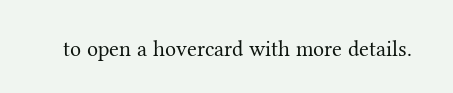to open a hovercard with more details.